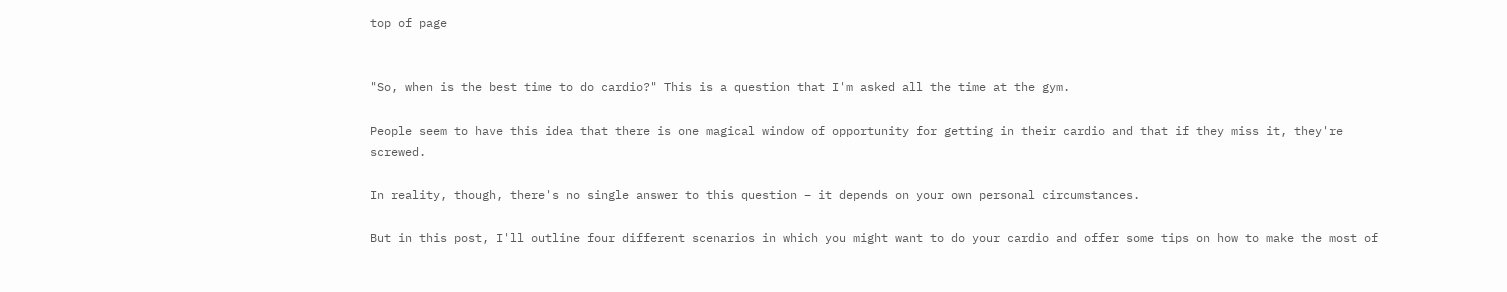top of page


"So, when is the best time to do cardio?" This is a question that I'm asked all the time at the gym.

People seem to have this idea that there is one magical window of opportunity for getting in their cardio and that if they miss it, they're screwed.

In reality, though, there's no single answer to this question – it depends on your own personal circumstances.

But in this post, I'll outline four different scenarios in which you might want to do your cardio and offer some tips on how to make the most of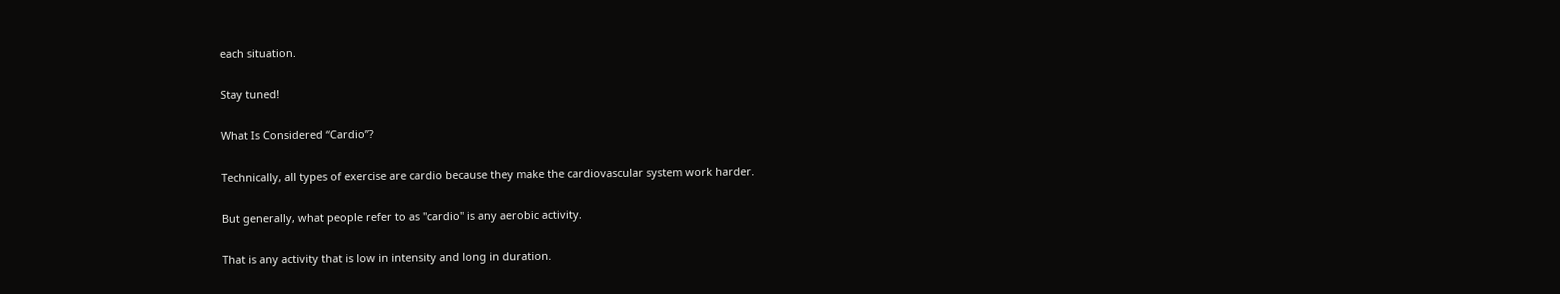each situation.

Stay tuned!

What Is Considered “Cardio”?

Technically, all types of exercise are cardio because they make the cardiovascular system work harder.

But generally, what people refer to as "cardio" is any aerobic activity.

That is any activity that is low in intensity and long in duration.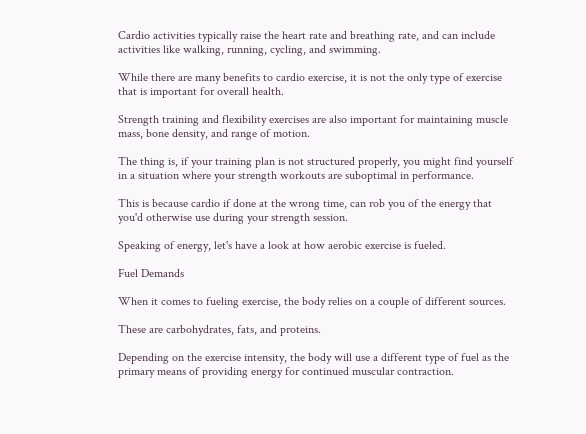Cardio activities typically raise the heart rate and breathing rate, and can include activities like walking, running, cycling, and swimming.

While there are many benefits to cardio exercise, it is not the only type of exercise that is important for overall health.

Strength training and flexibility exercises are also important for maintaining muscle mass, bone density, and range of motion.

The thing is, if your training plan is not structured properly, you might find yourself in a situation where your strength workouts are suboptimal in performance.

This is because cardio if done at the wrong time, can rob you of the energy that you'd otherwise use during your strength session.

Speaking of energy, let's have a look at how aerobic exercise is fueled.

Fuel Demands

When it comes to fueling exercise, the body relies on a couple of different sources.

These are carbohydrates, fats, and proteins.

Depending on the exercise intensity, the body will use a different type of fuel as the primary means of providing energy for continued muscular contraction.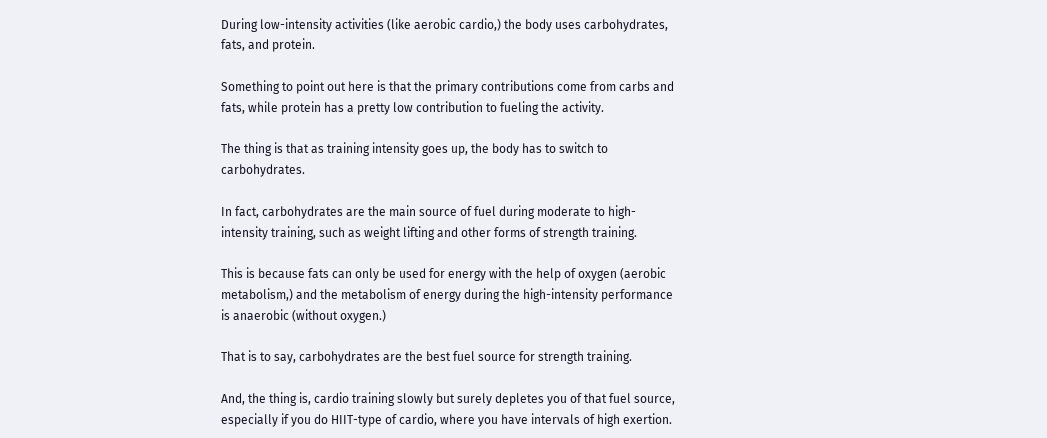During low-intensity activities (like aerobic cardio,) the body uses carbohydrates, fats, and protein.

Something to point out here is that the primary contributions come from carbs and fats, while protein has a pretty low contribution to fueling the activity.

The thing is that as training intensity goes up, the body has to switch to carbohydrates.

In fact, carbohydrates are the main source of fuel during moderate to high-intensity training, such as weight lifting and other forms of strength training.

This is because fats can only be used for energy with the help of oxygen (aerobic metabolism,) and the metabolism of energy during the high-intensity performance is anaerobic (without oxygen.)

That is to say, carbohydrates are the best fuel source for strength training.

And, the thing is, cardio training slowly but surely depletes you of that fuel source, especially if you do HIIT-type of cardio, where you have intervals of high exertion.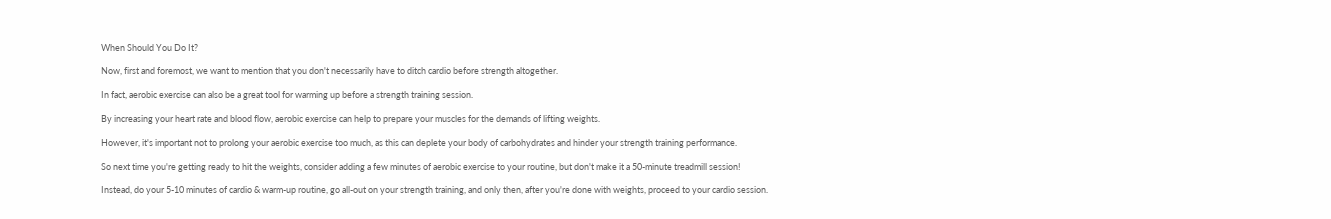When Should You Do It?

Now, first and foremost, we want to mention that you don't necessarily have to ditch cardio before strength altogether.

In fact, aerobic exercise can also be a great tool for warming up before a strength training session.

By increasing your heart rate and blood flow, aerobic exercise can help to prepare your muscles for the demands of lifting weights.

However, it's important not to prolong your aerobic exercise too much, as this can deplete your body of carbohydrates and hinder your strength training performance.

So next time you're getting ready to hit the weights, consider adding a few minutes of aerobic exercise to your routine, but don't make it a 50-minute treadmill session!

Instead, do your 5-10 minutes of cardio & warm-up routine, go all-out on your strength training, and only then, after you're done with weights, proceed to your cardio session.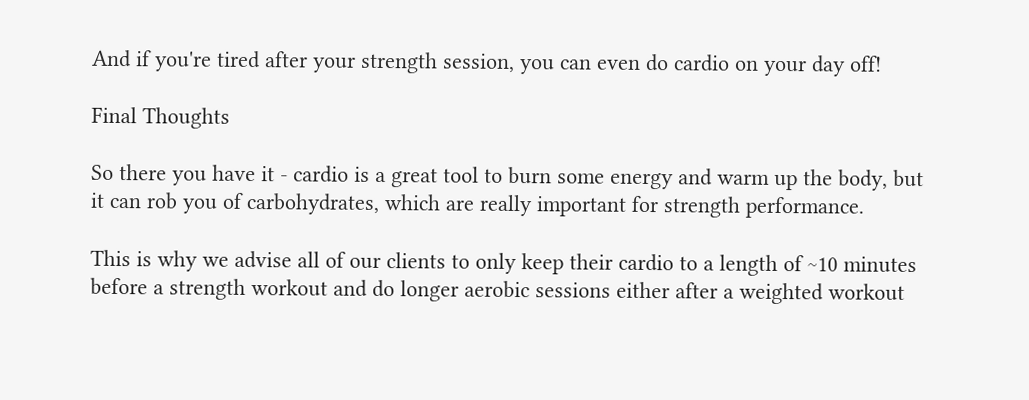And if you're tired after your strength session, you can even do cardio on your day off!

Final Thoughts

So there you have it - cardio is a great tool to burn some energy and warm up the body, but it can rob you of carbohydrates, which are really important for strength performance.

This is why we advise all of our clients to only keep their cardio to a length of ~10 minutes before a strength workout and do longer aerobic sessions either after a weighted workout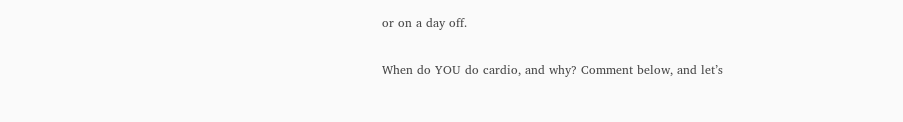or on a day off.

When do YOU do cardio, and why? Comment below, and let’s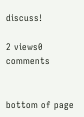discuss!

2 views0 comments


bottom of page